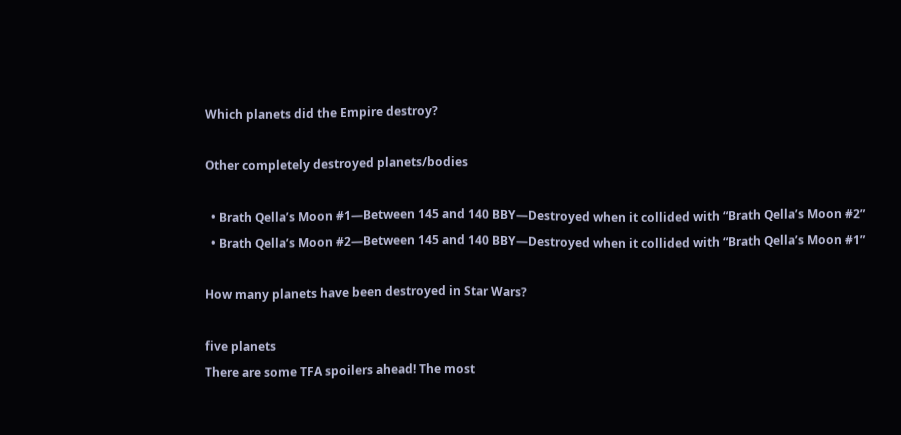Which planets did the Empire destroy?

Other completely destroyed planets/bodies

  • Brath Qella’s Moon #1—Between 145 and 140 BBY—Destroyed when it collided with “Brath Qella’s Moon #2”
  • Brath Qella’s Moon #2—Between 145 and 140 BBY—Destroyed when it collided with “Brath Qella’s Moon #1”

How many planets have been destroyed in Star Wars?

five planets
There are some TFA spoilers ahead! The most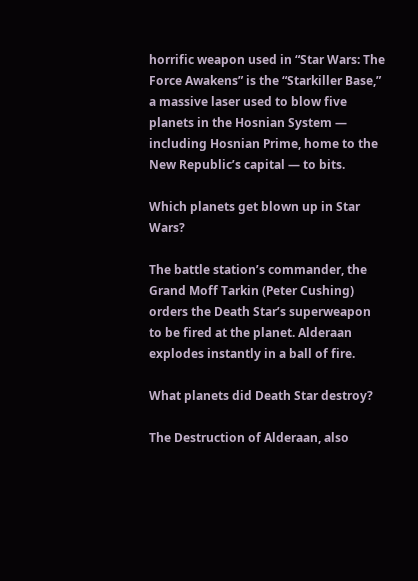horrific weapon used in “Star Wars: The Force Awakens” is the “Starkiller Base,” a massive laser used to blow five planets in the Hosnian System — including Hosnian Prime, home to the New Republic’s capital — to bits.

Which planets get blown up in Star Wars?

The battle station’s commander, the Grand Moff Tarkin (Peter Cushing) orders the Death Star’s superweapon to be fired at the planet. Alderaan explodes instantly in a ball of fire.

What planets did Death Star destroy?

The Destruction of Alderaan, also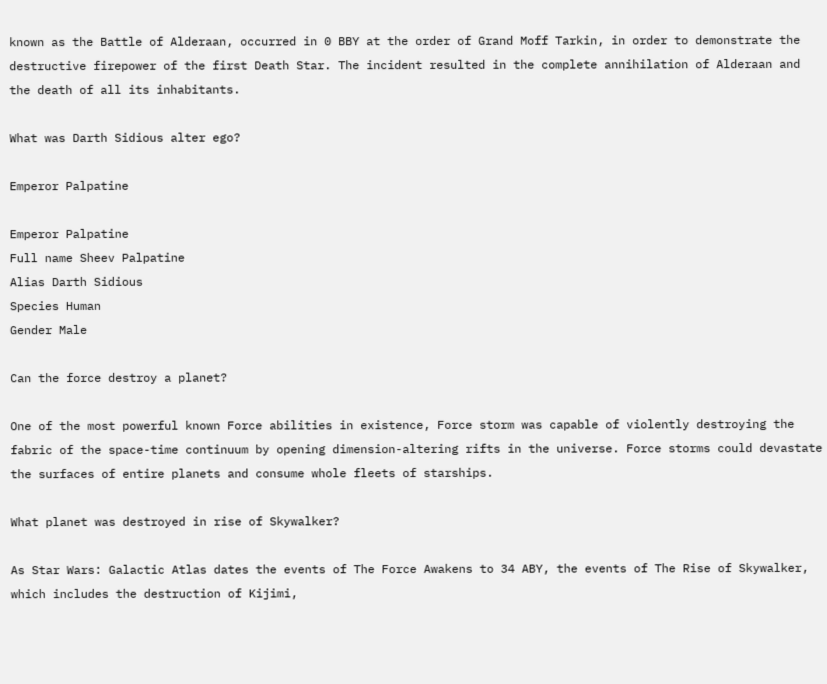known as the Battle of Alderaan, occurred in 0 BBY at the order of Grand Moff Tarkin, in order to demonstrate the destructive firepower of the first Death Star. The incident resulted in the complete annihilation of Alderaan and the death of all its inhabitants.

What was Darth Sidious alter ego?

Emperor Palpatine

Emperor Palpatine
Full name Sheev Palpatine
Alias Darth Sidious
Species Human
Gender Male

Can the force destroy a planet?

One of the most powerful known Force abilities in existence, Force storm was capable of violently destroying the fabric of the space-time continuum by opening dimension-altering rifts in the universe. Force storms could devastate the surfaces of entire planets and consume whole fleets of starships.

What planet was destroyed in rise of Skywalker?

As Star Wars: Galactic Atlas dates the events of The Force Awakens to 34 ABY, the events of The Rise of Skywalker, which includes the destruction of Kijimi,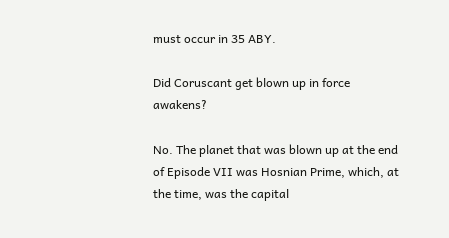must occur in 35 ABY.

Did Coruscant get blown up in force awakens?

No. The planet that was blown up at the end of Episode VII was Hosnian Prime, which, at the time, was the capital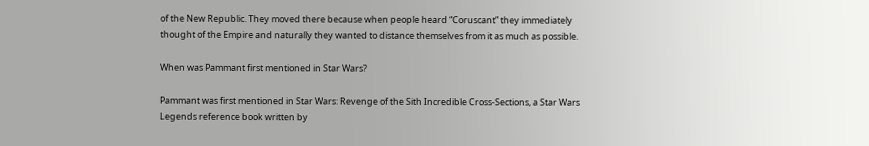of the New Republic. They moved there because when people heard “Coruscant” they immediately thought of the Empire and naturally they wanted to distance themselves from it as much as possible.

When was Pammant first mentioned in Star Wars?

Pammant was first mentioned in Star Wars: Revenge of the Sith Incredible Cross-Sections, a Star Wars Legends reference book written by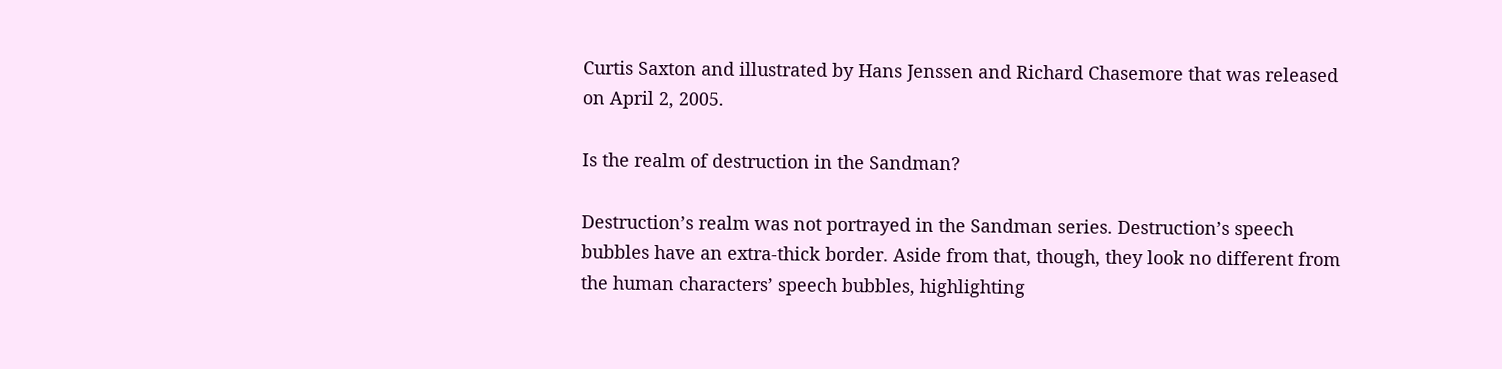Curtis Saxton and illustrated by Hans Jenssen and Richard Chasemore that was released on April 2, 2005.

Is the realm of destruction in the Sandman?

Destruction’s realm was not portrayed in the Sandman series. Destruction’s speech bubbles have an extra-thick border. Aside from that, though, they look no different from the human characters’ speech bubbles, highlighting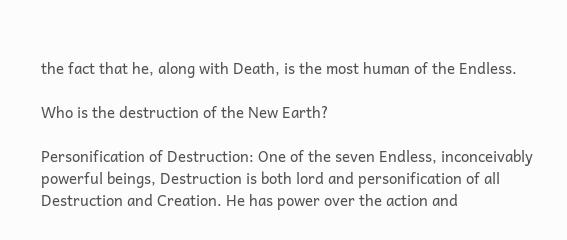the fact that he, along with Death, is the most human of the Endless.

Who is the destruction of the New Earth?

Personification of Destruction: One of the seven Endless, inconceivably powerful beings, Destruction is both lord and personification of all Destruction and Creation. He has power over the action and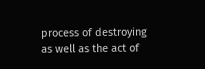process of destroying as well as the act of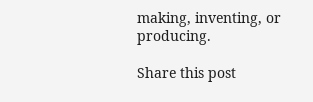making, inventing, or producing.

Share this post